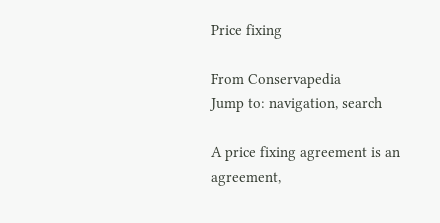Price fixing

From Conservapedia
Jump to: navigation, search

A price fixing agreement is an agreement,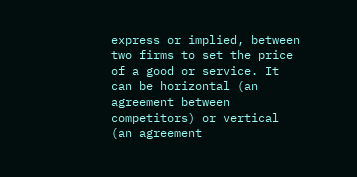express or implied, between two firms to set the price of a good or service. It can be horizontal (an agreement between competitors) or vertical (an agreement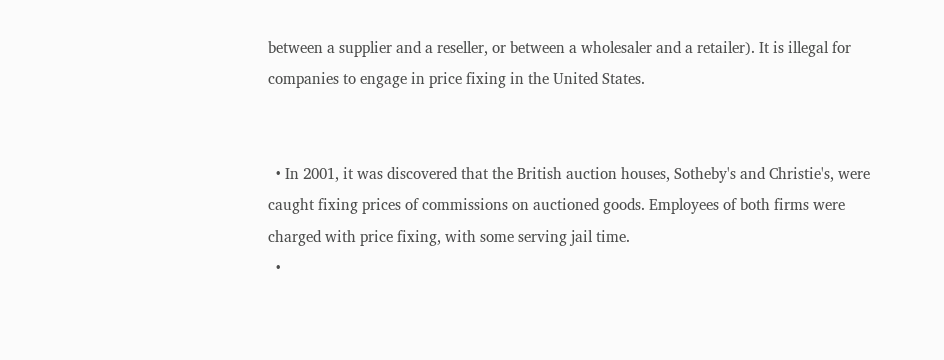between a supplier and a reseller, or between a wholesaler and a retailer). It is illegal for companies to engage in price fixing in the United States.


  • In 2001, it was discovered that the British auction houses, Sotheby's and Christie's, were caught fixing prices of commissions on auctioned goods. Employees of both firms were charged with price fixing, with some serving jail time.
  •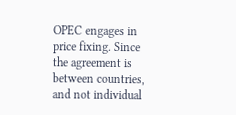OPEC engages in price fixing. Since the agreement is between countries, and not individual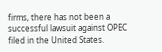firms, there has not been a successful lawsuit against OPEC filed in the United States.